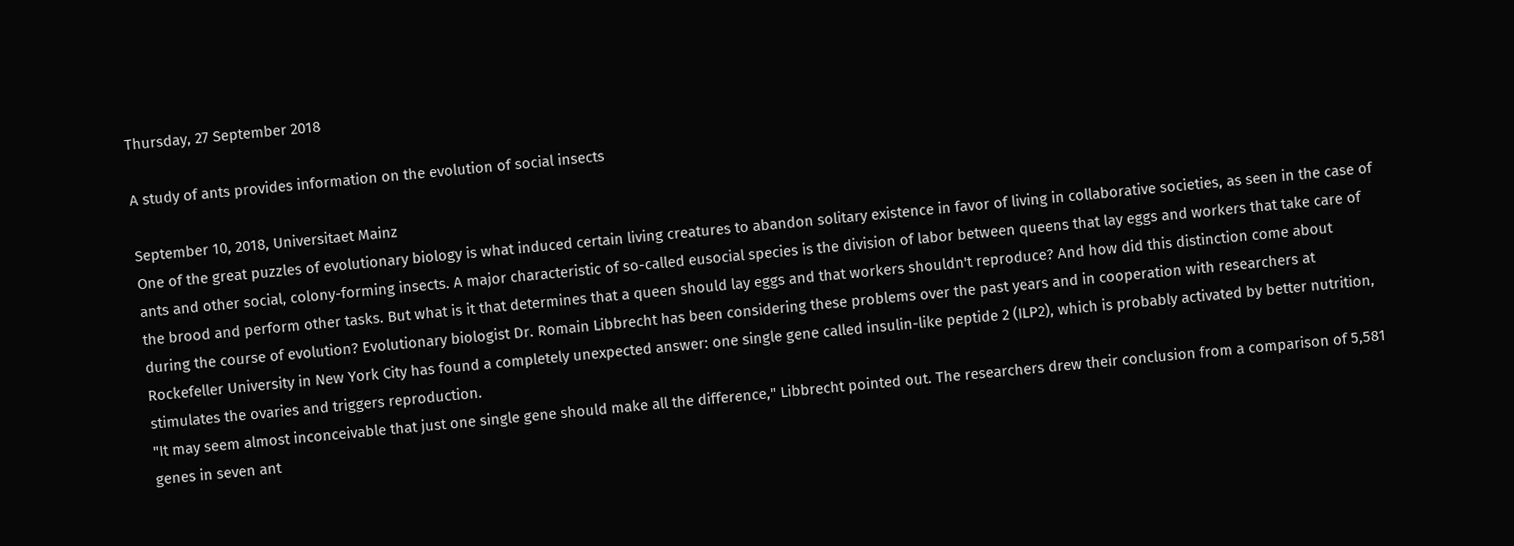Thursday, 27 September 2018

A study of ants provides information on the evolution of social insects

September 10, 2018, Universitaet Mainz
One of the great puzzles of evolutionary biology is what induced certain living creatures to abandon solitary existence in favor of living in collaborative societies, as seen in the case of ants and other social, colony-forming insects. A major characteristic of so-called eusocial species is the division of labor between queens that lay eggs and workers that take care of the brood and perform other tasks. But what is it that determines that a queen should lay eggs and that workers shouldn't reproduce? And how did this distinction come about during the course of evolution? Evolutionary biologist Dr. Romain Libbrecht has been considering these problems over the past years and in cooperation with researchers at Rockefeller University in New York City has found a completely unexpected answer: one single gene called insulin-like peptide 2 (ILP2), which is probably activated by better nutrition, stimulates the ovaries and triggers reproduction.
"It may seem almost inconceivable that just one single gene should make all the difference," Libbrecht pointed out. The researchers drew their conclusion from a comparison of 5,581 genes in seven ant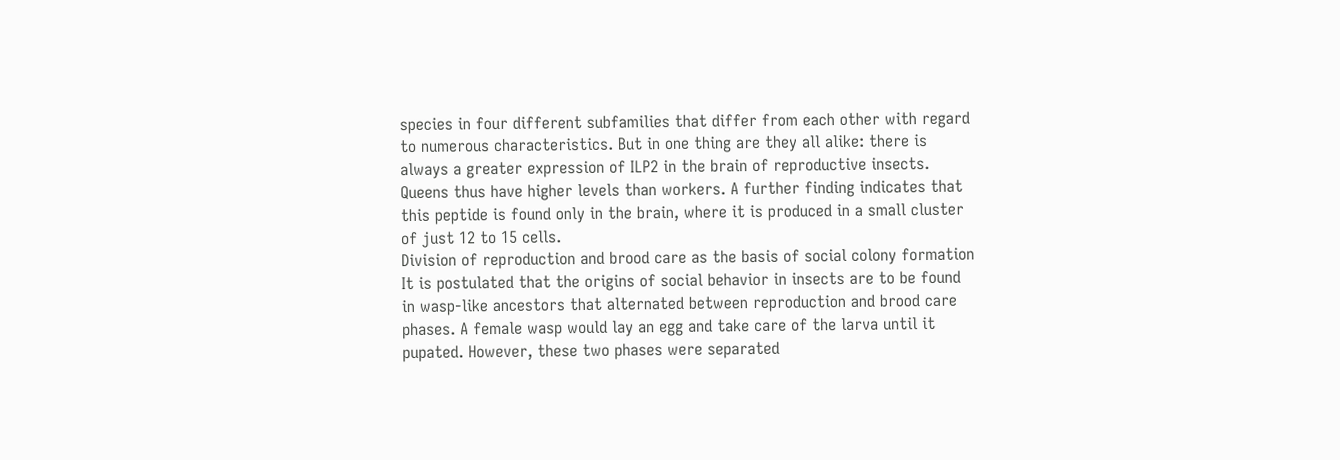species in four different subfamilies that differ from each other with regard to numerous characteristics. But in one thing are they all alike: there is always a greater expression of ILP2 in the brain of reproductive insects. Queens thus have higher levels than workers. A further finding indicates that this peptide is found only in the brain, where it is produced in a small cluster of just 12 to 15 cells.
Division of reproduction and brood care as the basis of social colony formation
It is postulated that the origins of social behavior in insects are to be found in wasp-like ancestors that alternated between reproduction and brood care phases. A female wasp would lay an egg and take care of the larva until it pupated. However, these two phases were separated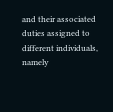and their associated duties assigned to different individuals, namely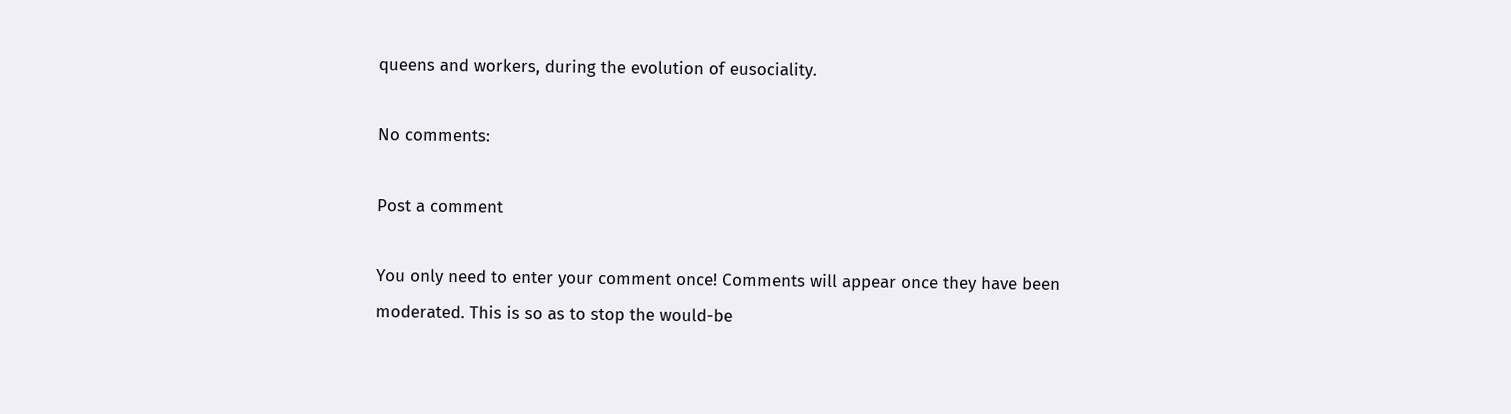queens and workers, during the evolution of eusociality.

No comments:

Post a comment

You only need to enter your comment once! Comments will appear once they have been moderated. This is so as to stop the would-be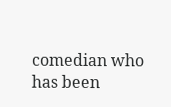comedian who has been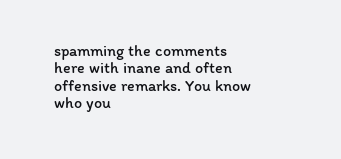spamming the comments here with inane and often offensive remarks. You know who you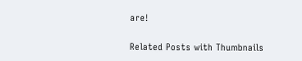are!

Related Posts with Thumbnails